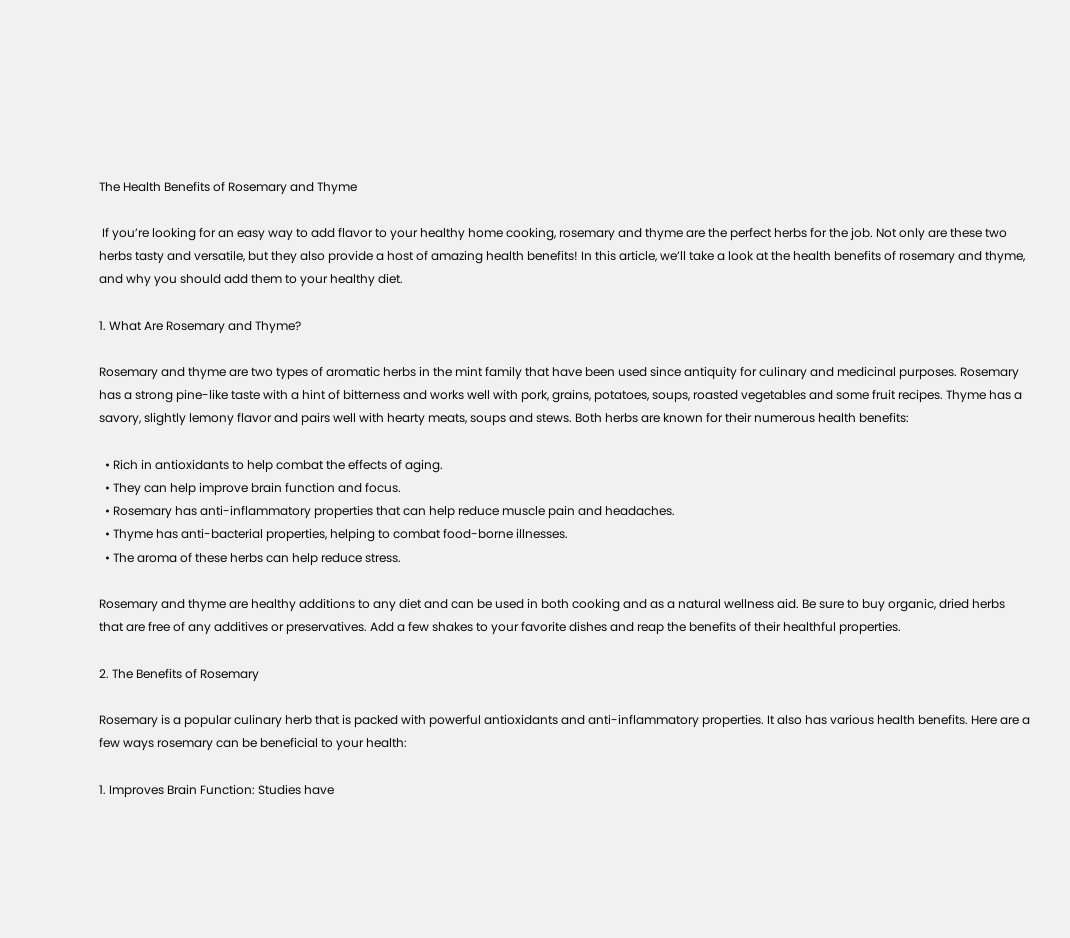The Health Benefits of Rosemary and Thyme

 If you’re looking for an easy way to add flavor to your healthy home cooking, rosemary and thyme are the perfect herbs for the job. Not only are these two herbs tasty and versatile, but they also provide a host of amazing health benefits! In this article, we’ll take a look at the health benefits of rosemary and thyme, and why you should add them to your healthy diet.

1. What Are Rosemary and Thyme?

Rosemary and thyme are two types of aromatic herbs in the mint family that have been used since antiquity for culinary and medicinal purposes. Rosemary has a strong pine-like taste with a hint of bitterness and works well with pork, grains, potatoes, soups, roasted vegetables and some fruit recipes. Thyme has a savory, slightly lemony flavor and pairs well with hearty meats, soups and stews. Both herbs are known for their numerous health benefits:

  • Rich in antioxidants to help combat the effects of aging.
  • They can help improve brain function and focus.
  • Rosemary has anti-inflammatory properties that can help reduce muscle pain and headaches.
  • Thyme has anti-bacterial properties, helping to combat food-borne illnesses.
  • The aroma of these herbs can help reduce stress.

Rosemary and thyme are healthy additions to any diet and can be used in both cooking and as a natural wellness aid. Be sure to buy organic, dried herbs that are free of any additives or preservatives. Add a few shakes to your favorite dishes and reap the benefits of their healthful properties.

2. The Benefits of Rosemary

Rosemary is a popular culinary herb that is packed with powerful antioxidants and anti-inflammatory properties. It also has various health benefits. Here are a few ways rosemary can be beneficial to your health:

1. Improves Brain Function: Studies have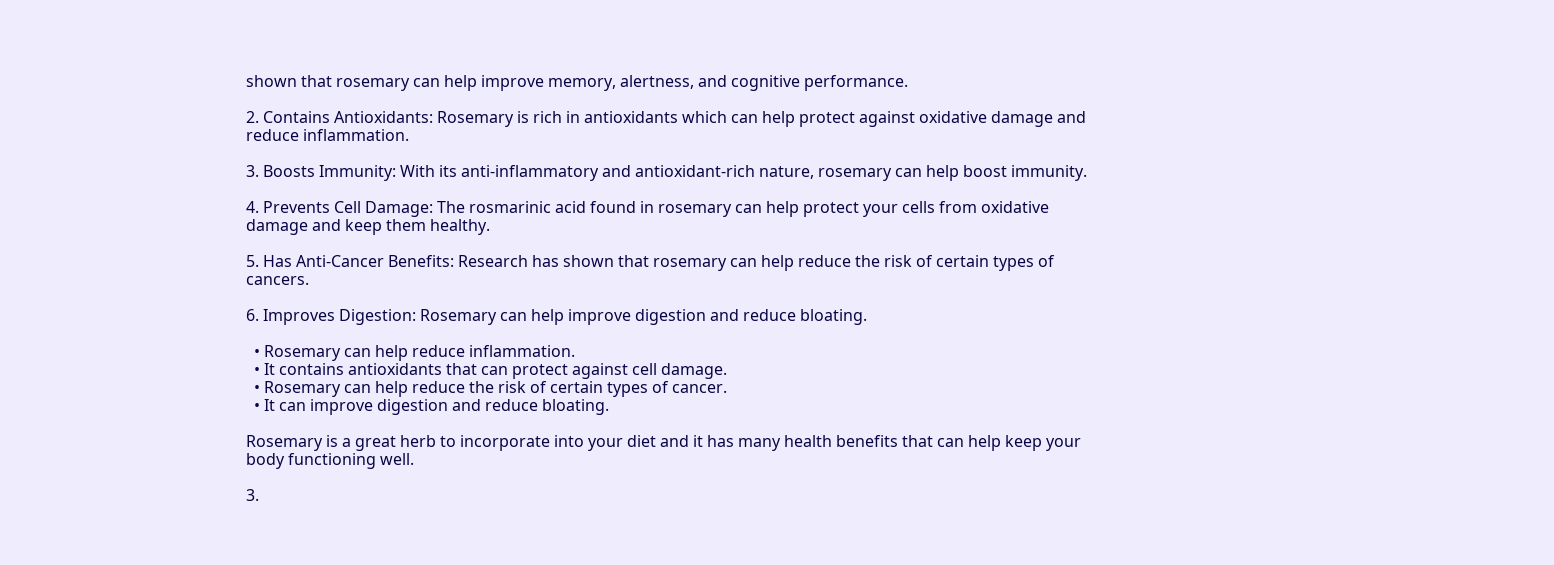shown that rosemary can help improve memory, alertness, and cognitive performance.

2. Contains Antioxidants: Rosemary is rich in antioxidants which can help protect against oxidative damage and reduce inflammation.

3. Boosts Immunity: With its anti-inflammatory and antioxidant-rich nature, rosemary can help boost immunity.

4. Prevents Cell Damage: The rosmarinic acid found in rosemary can help protect your cells from oxidative damage and keep them healthy.

5. Has Anti-Cancer Benefits: Research has shown that rosemary can help reduce the risk of certain types of cancers.

6. Improves Digestion: Rosemary can help improve digestion and reduce bloating.

  • Rosemary can help reduce inflammation.
  • It contains antioxidants that can protect against cell damage.
  • Rosemary can help reduce the risk of certain types of cancer.
  • It can improve digestion and reduce bloating.

Rosemary is a great herb to incorporate into your diet and it has many health benefits that can help keep your body functioning well.

3.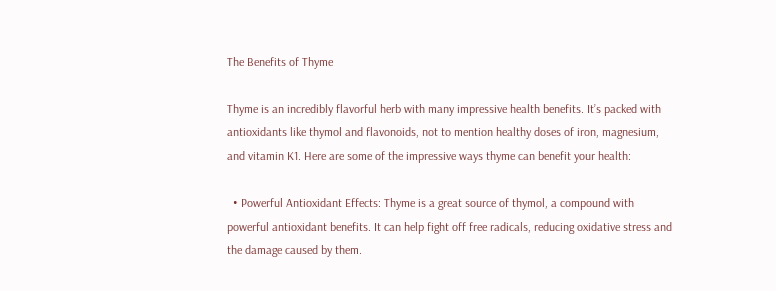The Benefits of Thyme

Thyme is an incredibly flavorful herb with many impressive health benefits. It’s packed with antioxidants like thymol and flavonoids, not to mention healthy doses of iron, magnesium, and vitamin K1. Here are some of the impressive ways thyme can benefit your health:

  • Powerful Antioxidant Effects: Thyme is a great source of thymol, a compound with powerful antioxidant benefits. It can help fight off free radicals, reducing oxidative stress and the damage caused by them.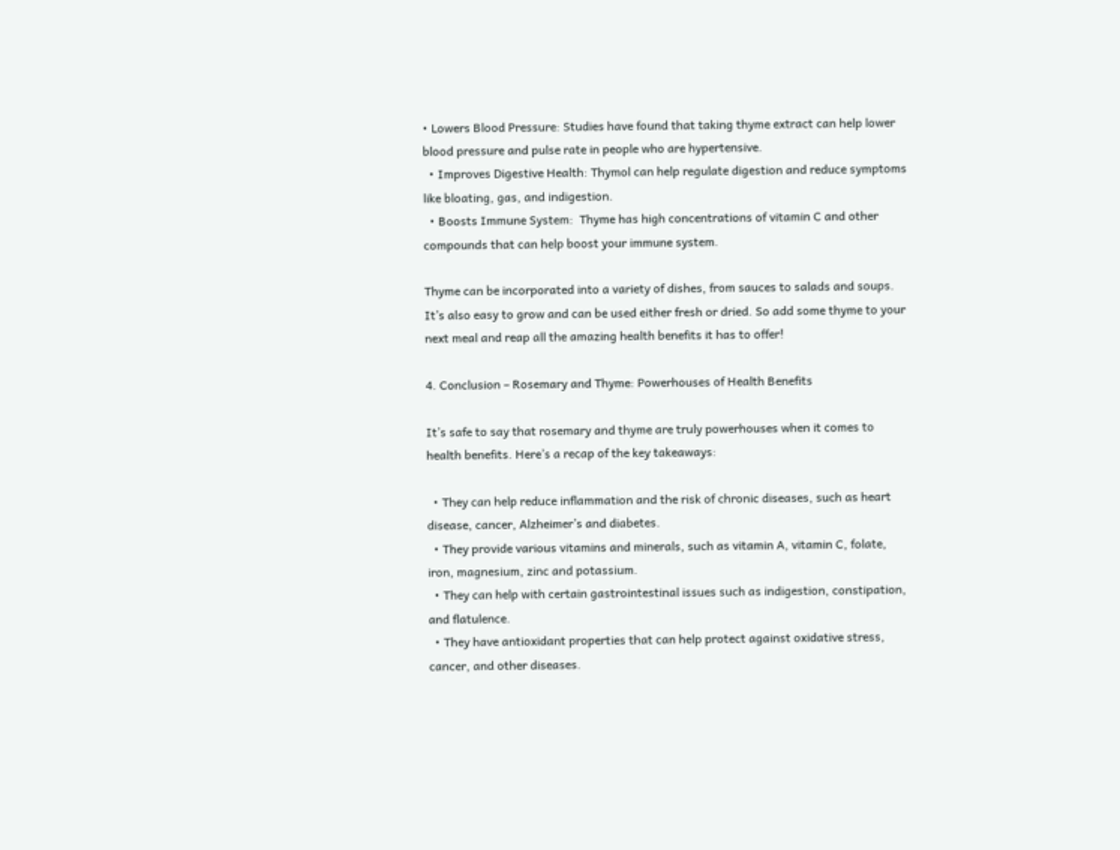• Lowers Blood Pressure: Studies have found that taking thyme extract can help lower blood pressure and pulse rate in people who are hypertensive.
  • Improves Digestive Health: Thymol can help regulate digestion and reduce symptoms like bloating, gas, and indigestion.
  • Boosts Immune System:  Thyme has high concentrations of vitamin C and other compounds that can help boost your immune system.

Thyme can be incorporated into a variety of dishes, from sauces to salads and soups. It’s also easy to grow and can be used either fresh or dried. So add some thyme to your next meal and reap all the amazing health benefits it has to offer!

4. Conclusion – Rosemary and Thyme: Powerhouses of Health Benefits

It’s safe to say that rosemary and thyme are truly powerhouses when it comes to health benefits. Here’s a recap of the key takeaways:

  • They can help reduce inflammation and the risk of chronic diseases, such as heart disease, cancer, Alzheimer’s and diabetes.
  • They provide various vitamins and minerals, such as vitamin A, vitamin C, folate, iron, magnesium, zinc and potassium.
  • They can help with certain gastrointestinal issues such as indigestion, constipation, and flatulence.
  • They have antioxidant properties that can help protect against oxidative stress, cancer, and other diseases.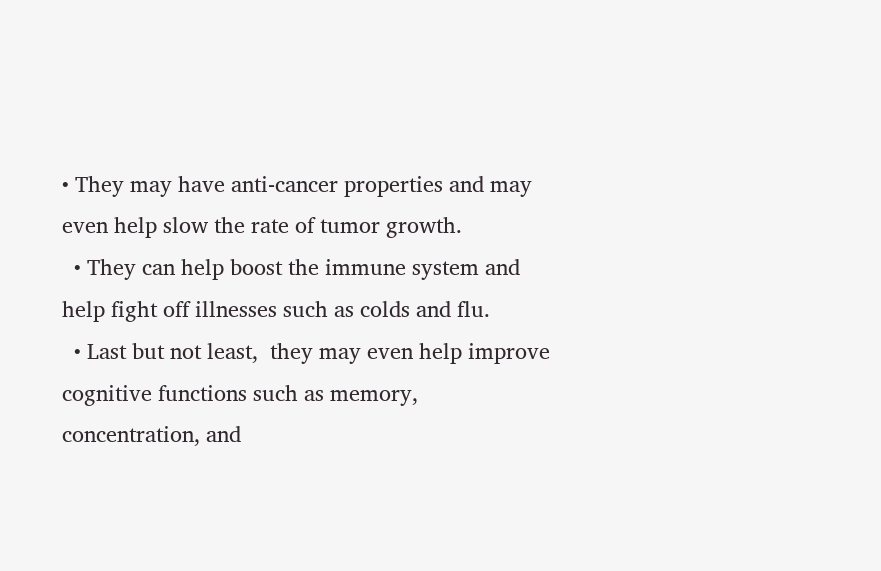• They may have anti-cancer properties and may even help slow the rate of tumor growth.
  • They can help boost the immune system and help fight off illnesses such as colds and flu.
  • Last but not least,  they may even help improve cognitive functions such as memory, concentration, and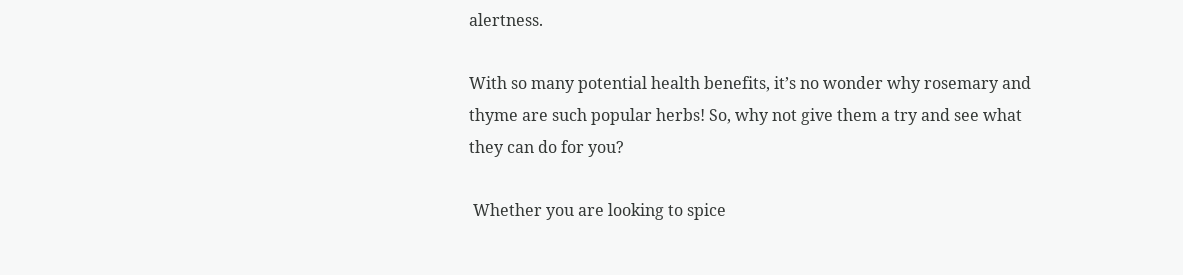alertness.

With so many potential health benefits, it’s no wonder why rosemary and thyme are such popular herbs! So, why not give them a try and see what they can do for you?

 Whether you are looking to spice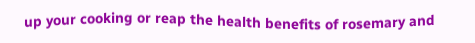up your cooking or reap the health benefits of rosemary and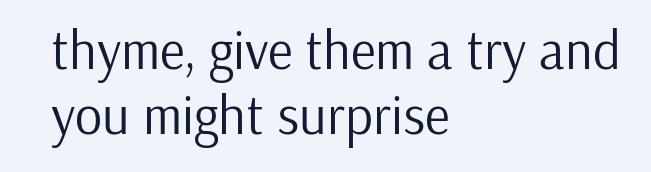thyme, give them a try and you might surprise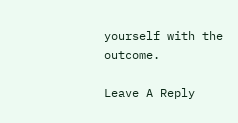yourself with the outcome.

Leave A Reply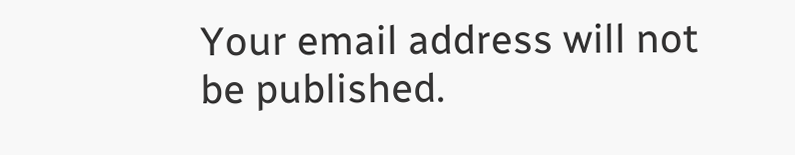Your email address will not be published.